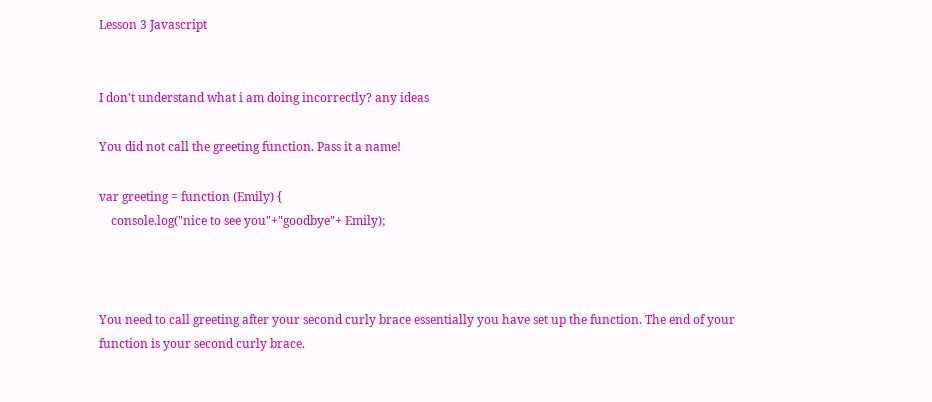Lesson 3 Javascript


I don't understand what i am doing incorrectly? any ideas

You did not call the greeting function. Pass it a name!

var greeting = function (Emily) {
    console.log("nice to see you"+"goodbye"+ Emily);



You need to call greeting after your second curly brace essentially you have set up the function. The end of your function is your second curly brace.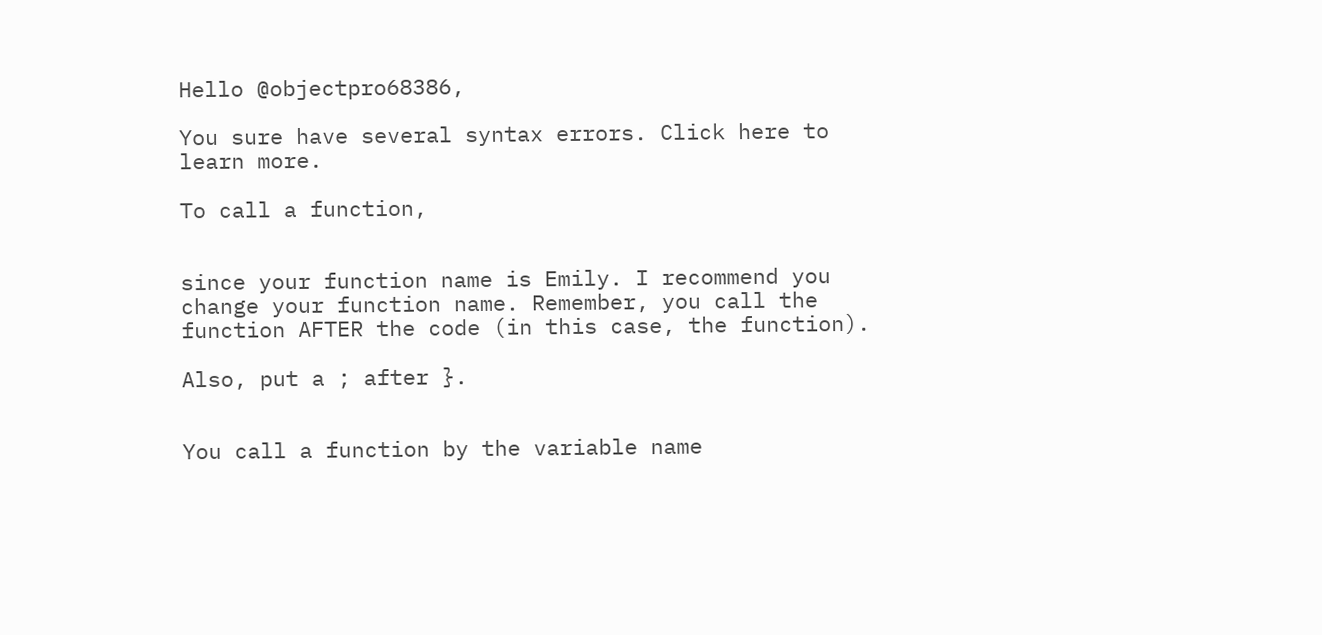Hello @objectpro68386,

You sure have several syntax errors. Click here to learn more.

To call a function,


since your function name is Emily. I recommend you change your function name. Remember, you call the function AFTER the code (in this case, the function).

Also, put a ; after }.


You call a function by the variable name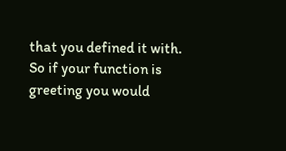that you defined it with. So if your function is greeting you would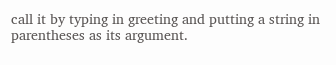call it by typing in greeting and putting a string in parentheses as its argument.